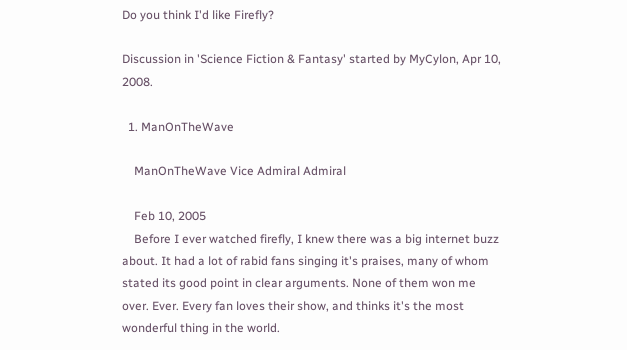Do you think I'd like Firefly?

Discussion in 'Science Fiction & Fantasy' started by MyCylon, Apr 10, 2008.

  1. ManOnTheWave

    ManOnTheWave Vice Admiral Admiral

    Feb 10, 2005
    Before I ever watched firefly, I knew there was a big internet buzz about. It had a lot of rabid fans singing it's praises, many of whom stated its good point in clear arguments. None of them won me over. Ever. Every fan loves their show, and thinks it's the most wonderful thing in the world.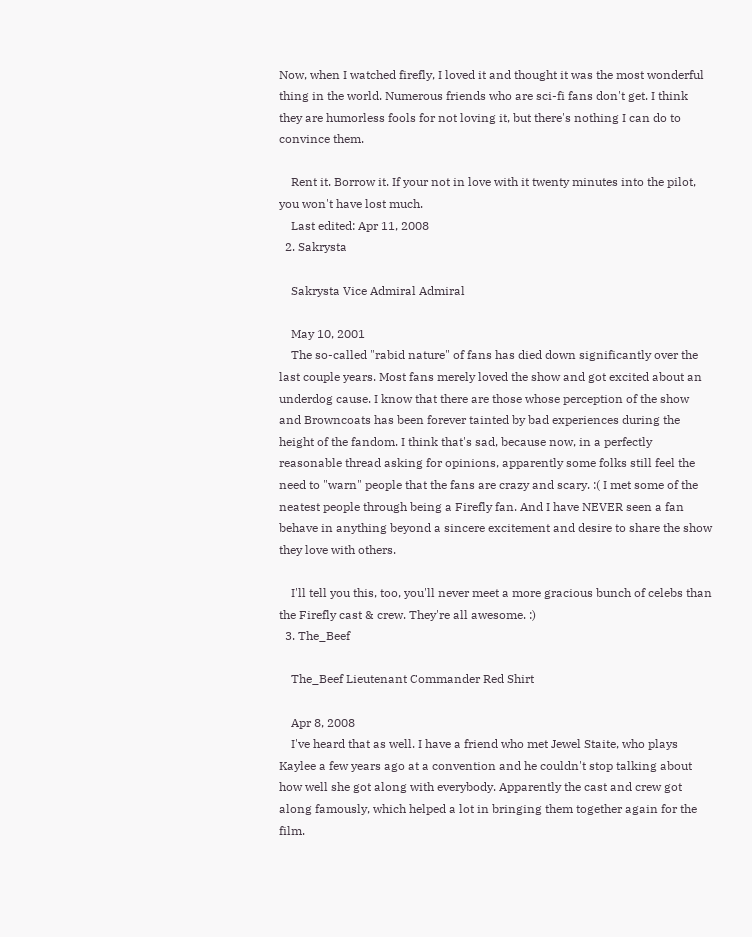Now, when I watched firefly, I loved it and thought it was the most wonderful thing in the world. Numerous friends who are sci-fi fans don't get. I think they are humorless fools for not loving it, but there's nothing I can do to convince them.

    Rent it. Borrow it. If your not in love with it twenty minutes into the pilot, you won't have lost much.
    Last edited: Apr 11, 2008
  2. Sakrysta

    Sakrysta Vice Admiral Admiral

    May 10, 2001
    The so-called "rabid nature" of fans has died down significantly over the last couple years. Most fans merely loved the show and got excited about an underdog cause. I know that there are those whose perception of the show and Browncoats has been forever tainted by bad experiences during the height of the fandom. I think that's sad, because now, in a perfectly reasonable thread asking for opinions, apparently some folks still feel the need to "warn" people that the fans are crazy and scary. :( I met some of the neatest people through being a Firefly fan. And I have NEVER seen a fan behave in anything beyond a sincere excitement and desire to share the show they love with others.

    I'll tell you this, too, you'll never meet a more gracious bunch of celebs than the Firefly cast & crew. They're all awesome. :)
  3. The_Beef

    The_Beef Lieutenant Commander Red Shirt

    Apr 8, 2008
    I've heard that as well. I have a friend who met Jewel Staite, who plays Kaylee a few years ago at a convention and he couldn't stop talking about how well she got along with everybody. Apparently the cast and crew got along famously, which helped a lot in bringing them together again for the film.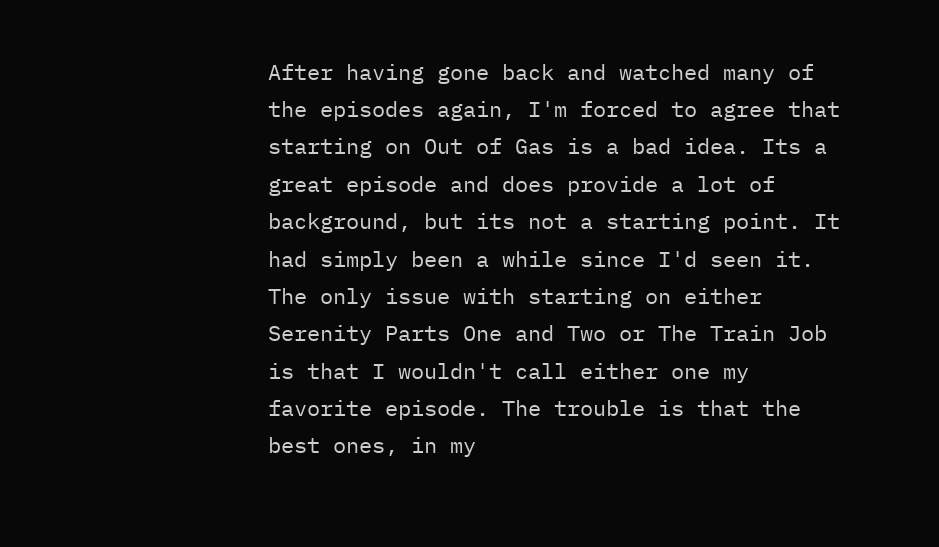After having gone back and watched many of the episodes again, I'm forced to agree that starting on Out of Gas is a bad idea. Its a great episode and does provide a lot of background, but its not a starting point. It had simply been a while since I'd seen it. The only issue with starting on either Serenity Parts One and Two or The Train Job is that I wouldn't call either one my favorite episode. The trouble is that the best ones, in my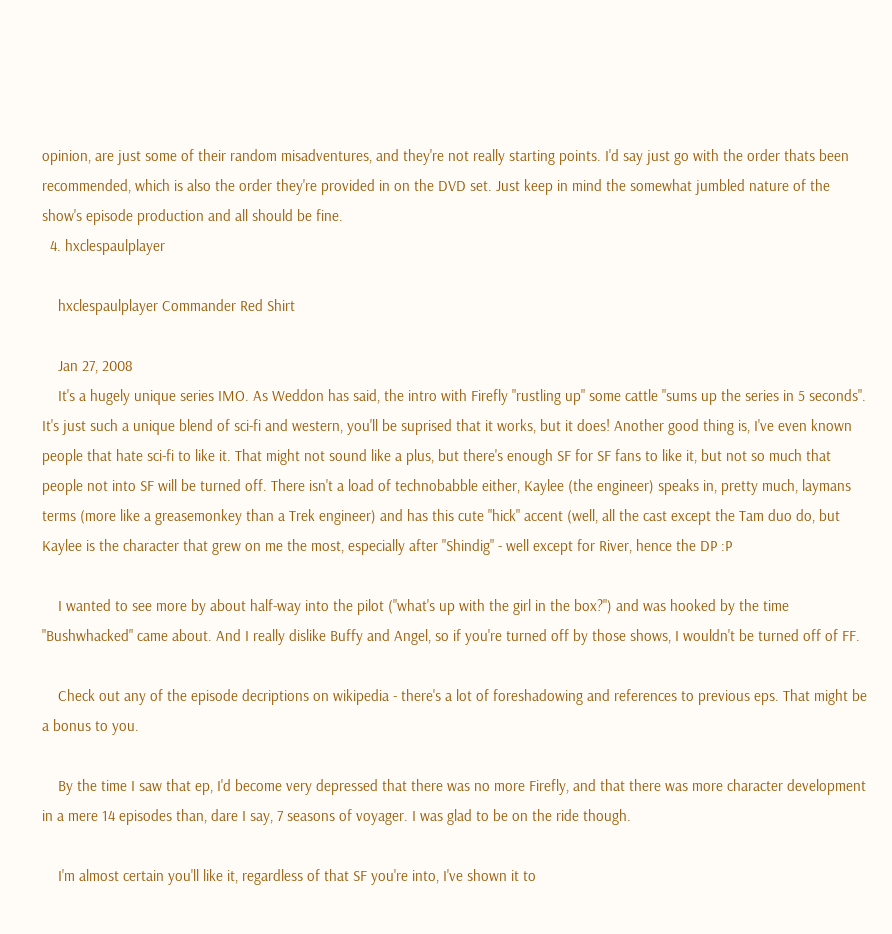opinion, are just some of their random misadventures, and they're not really starting points. I'd say just go with the order thats been recommended, which is also the order they're provided in on the DVD set. Just keep in mind the somewhat jumbled nature of the show's episode production and all should be fine.
  4. hxclespaulplayer

    hxclespaulplayer Commander Red Shirt

    Jan 27, 2008
    It's a hugely unique series IMO. As Weddon has said, the intro with Firefly "rustling up" some cattle "sums up the series in 5 seconds". It's just such a unique blend of sci-fi and western, you'll be suprised that it works, but it does! Another good thing is, I've even known people that hate sci-fi to like it. That might not sound like a plus, but there's enough SF for SF fans to like it, but not so much that people not into SF will be turned off. There isn't a load of technobabble either, Kaylee (the engineer) speaks in, pretty much, laymans terms (more like a greasemonkey than a Trek engineer) and has this cute "hick" accent (well, all the cast except the Tam duo do, but Kaylee is the character that grew on me the most, especially after "Shindig" - well except for River, hence the DP :P

    I wanted to see more by about half-way into the pilot ("what's up with the girl in the box?") and was hooked by the time "Bushwhacked" came about. And I really dislike Buffy and Angel, so if you're turned off by those shows, I wouldn't be turned off of FF.

    Check out any of the episode decriptions on wikipedia - there's a lot of foreshadowing and references to previous eps. That might be a bonus to you.

    By the time I saw that ep, I'd become very depressed that there was no more Firefly, and that there was more character development in a mere 14 episodes than, dare I say, 7 seasons of voyager. I was glad to be on the ride though.

    I'm almost certain you'll like it, regardless of that SF you're into, I've shown it to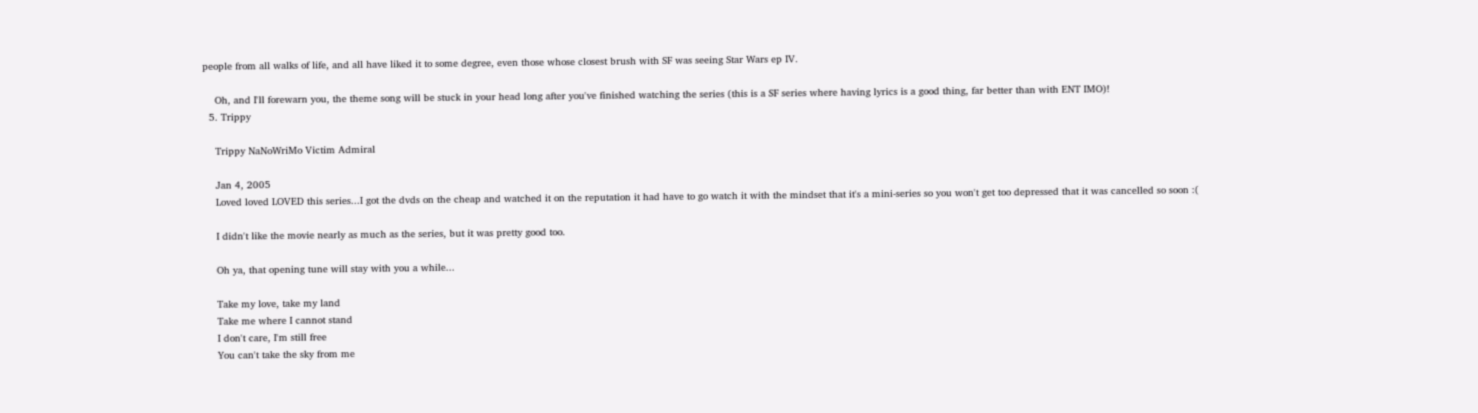people from all walks of life, and all have liked it to some degree, even those whose closest brush with SF was seeing Star Wars ep IV.

    Oh, and I'll forewarn you, the theme song will be stuck in your head long after you've finished watching the series (this is a SF series where having lyrics is a good thing, far better than with ENT IMO)!
  5. Trippy

    Trippy NaNoWriMo Victim Admiral

    Jan 4, 2005
    Loved loved LOVED this series...I got the dvds on the cheap and watched it on the reputation it had have to go watch it with the mindset that it's a mini-series so you won't get too depressed that it was cancelled so soon :(

    I didn't like the movie nearly as much as the series, but it was pretty good too.

    Oh ya, that opening tune will stay with you a while...

    Take my love, take my land
    Take me where I cannot stand
    I don't care, I'm still free
    You can't take the sky from me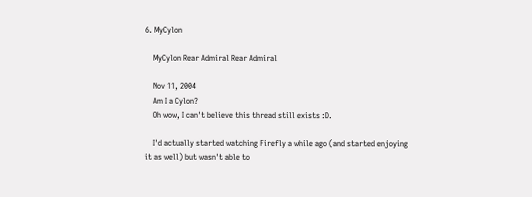6. MyCylon

    MyCylon Rear Admiral Rear Admiral

    Nov 11, 2004
    Am I a Cylon?
    Oh wow, I can't believe this thread still exists :D.

    I'd actually started watching Firefly a while ago (and started enjoying it as well) but wasn't able to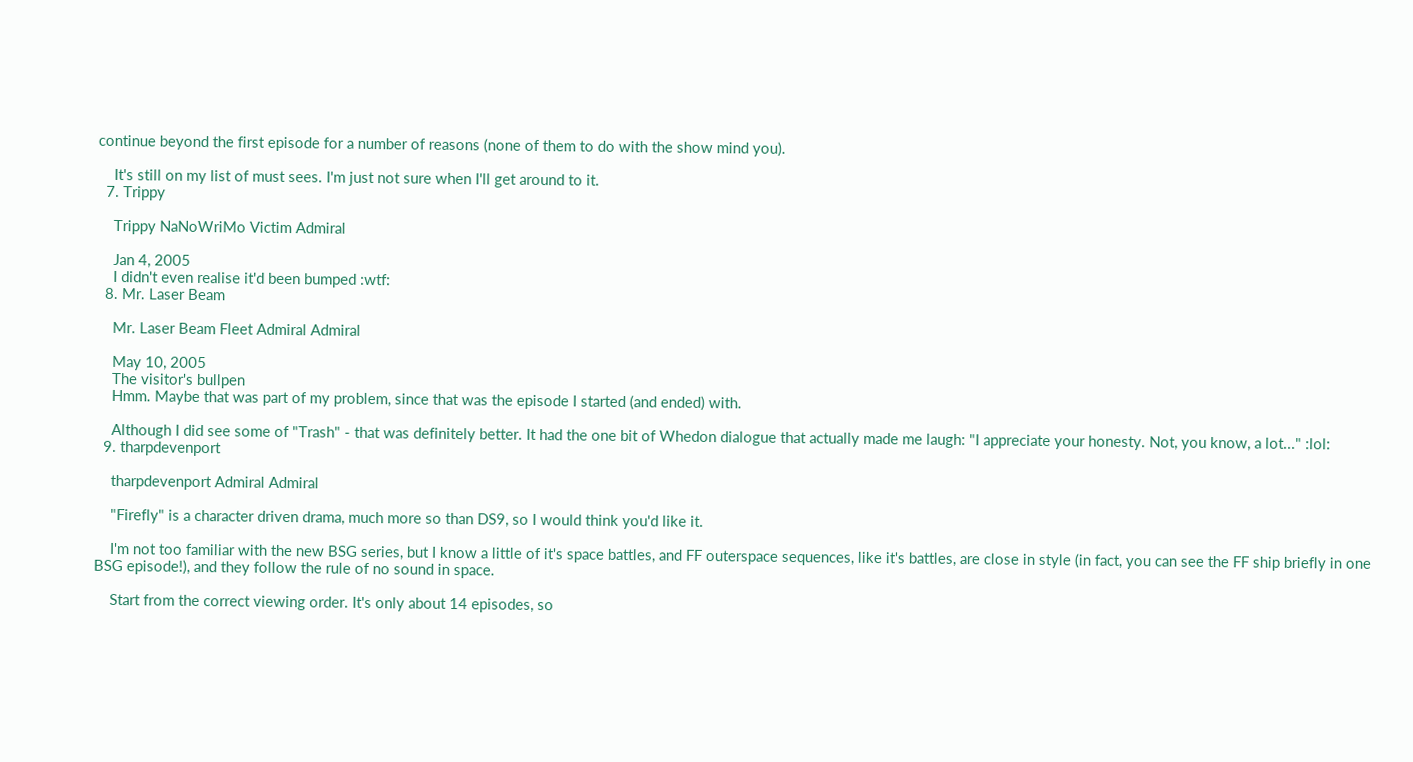continue beyond the first episode for a number of reasons (none of them to do with the show mind you).

    It's still on my list of must sees. I'm just not sure when I'll get around to it.
  7. Trippy

    Trippy NaNoWriMo Victim Admiral

    Jan 4, 2005
    I didn't even realise it'd been bumped :wtf:
  8. Mr. Laser Beam

    Mr. Laser Beam Fleet Admiral Admiral

    May 10, 2005
    The visitor's bullpen
    Hmm. Maybe that was part of my problem, since that was the episode I started (and ended) with.

    Although I did see some of "Trash" - that was definitely better. It had the one bit of Whedon dialogue that actually made me laugh: "I appreciate your honesty. Not, you know, a lot..." :lol:
  9. tharpdevenport

    tharpdevenport Admiral Admiral

    "Firefly" is a character driven drama, much more so than DS9, so I would think you'd like it.

    I'm not too familiar with the new BSG series, but I know a little of it's space battles, and FF outerspace sequences, like it's battles, are close in style (in fact, you can see the FF ship briefly in one BSG episode!), and they follow the rule of no sound in space.

    Start from the correct viewing order. It's only about 14 episodes, so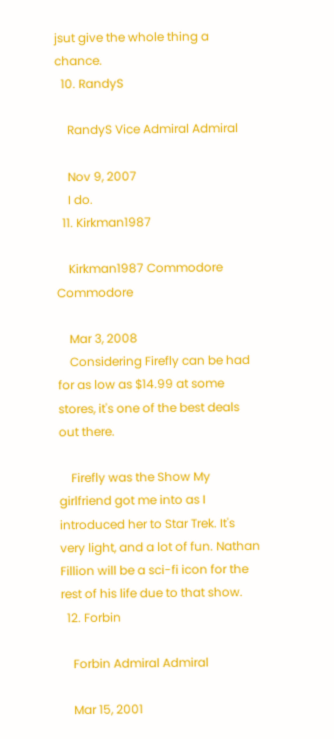jsut give the whole thing a chance.
  10. RandyS

    RandyS Vice Admiral Admiral

    Nov 9, 2007
    I do.
  11. Kirkman1987

    Kirkman1987 Commodore Commodore

    Mar 3, 2008
    Considering Firefly can be had for as low as $14.99 at some stores, it's one of the best deals out there.

    Firefly was the Show My girlfriend got me into as I introduced her to Star Trek. It's very light, and a lot of fun. Nathan Fillion will be a sci-fi icon for the rest of his life due to that show.
  12. Forbin

    Forbin Admiral Admiral

    Mar 15, 2001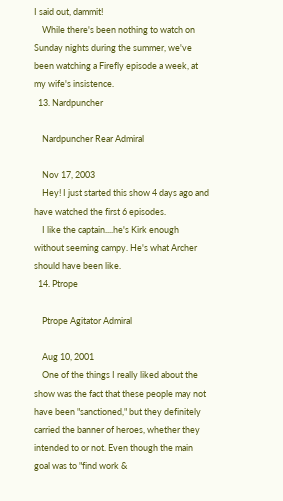I said out, dammit!
    While there's been nothing to watch on Sunday nights during the summer, we've been watching a Firefly episode a week, at my wife's insistence.
  13. Nardpuncher

    Nardpuncher Rear Admiral

    Nov 17, 2003
    Hey! I just started this show 4 days ago and have watched the first 6 episodes.
    I like the captain....he's Kirk enough without seeming campy. He's what Archer should have been like.
  14. Ptrope

    Ptrope Agitator Admiral

    Aug 10, 2001
    One of the things I really liked about the show was the fact that these people may not have been "sanctioned," but they definitely carried the banner of heroes, whether they intended to or not. Even though the main goal was to "find work &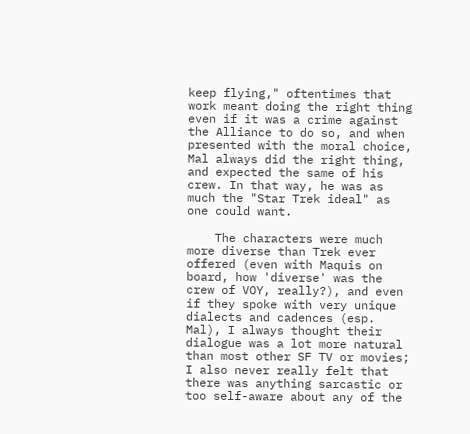keep flying," oftentimes that work meant doing the right thing even if it was a crime against the Alliance to do so, and when presented with the moral choice, Mal always did the right thing, and expected the same of his crew. In that way, he was as much the "Star Trek ideal" as one could want.

    The characters were much more diverse than Trek ever offered (even with Maquis on board, how 'diverse' was the crew of VOY, really?), and even if they spoke with very unique dialects and cadences (esp. Mal), I always thought their dialogue was a lot more natural than most other SF TV or movies; I also never really felt that there was anything sarcastic or too self-aware about any of the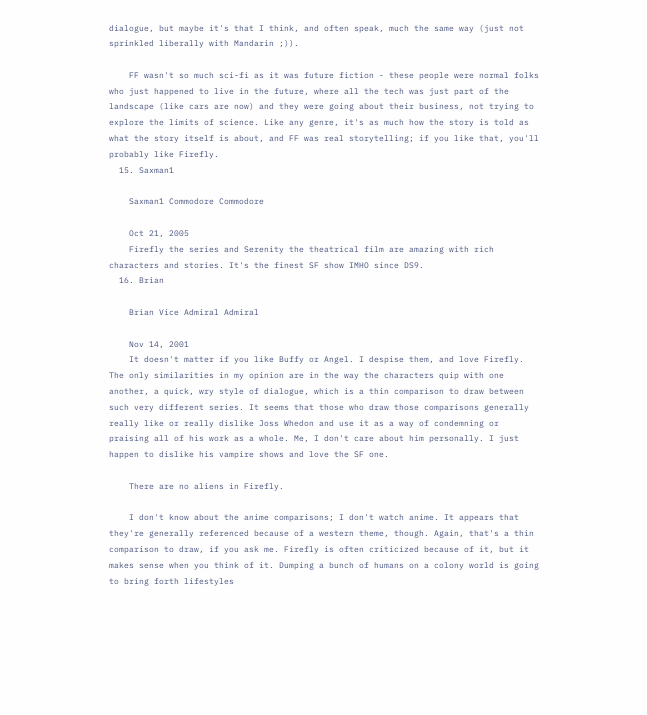dialogue, but maybe it's that I think, and often speak, much the same way (just not sprinkled liberally with Mandarin ;)).

    FF wasn't so much sci-fi as it was future fiction - these people were normal folks who just happened to live in the future, where all the tech was just part of the landscape (like cars are now) and they were going about their business, not trying to explore the limits of science. Like any genre, it's as much how the story is told as what the story itself is about, and FF was real storytelling; if you like that, you'll probably like Firefly.
  15. Saxman1

    Saxman1 Commodore Commodore

    Oct 21, 2005
    Firefly the series and Serenity the theatrical film are amazing with rich characters and stories. It's the finest SF show IMHO since DS9.
  16. Brian

    Brian Vice Admiral Admiral

    Nov 14, 2001
    It doesn't matter if you like Buffy or Angel. I despise them, and love Firefly. The only similarities in my opinion are in the way the characters quip with one another, a quick, wry style of dialogue, which is a thin comparison to draw between such very different series. It seems that those who draw those comparisons generally really like or really dislike Joss Whedon and use it as a way of condemning or praising all of his work as a whole. Me, I don't care about him personally. I just happen to dislike his vampire shows and love the SF one.

    There are no aliens in Firefly.

    I don't know about the anime comparisons; I don't watch anime. It appears that they're generally referenced because of a western theme, though. Again, that's a thin comparison to draw, if you ask me. Firefly is often criticized because of it, but it makes sense when you think of it. Dumping a bunch of humans on a colony world is going to bring forth lifestyles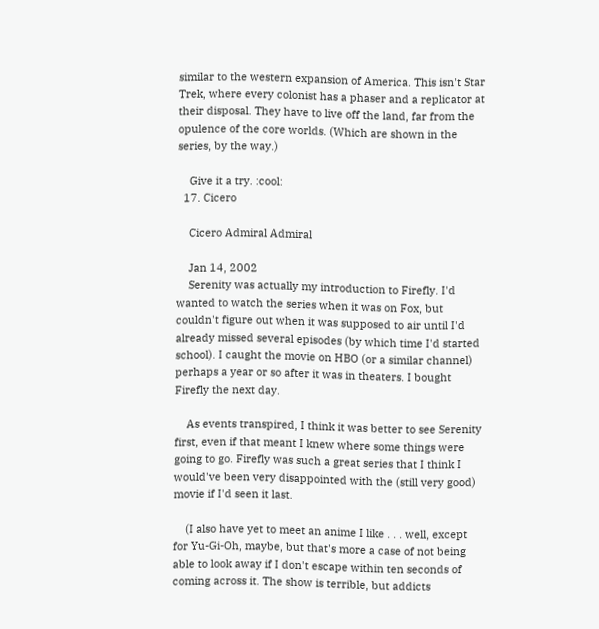similar to the western expansion of America. This isn't Star Trek, where every colonist has a phaser and a replicator at their disposal. They have to live off the land, far from the opulence of the core worlds. (Which are shown in the series, by the way.)

    Give it a try. :cool:
  17. Cicero

    Cicero Admiral Admiral

    Jan 14, 2002
    Serenity was actually my introduction to Firefly. I'd wanted to watch the series when it was on Fox, but couldn't figure out when it was supposed to air until I'd already missed several episodes (by which time I'd started school). I caught the movie on HBO (or a similar channel) perhaps a year or so after it was in theaters. I bought Firefly the next day.

    As events transpired, I think it was better to see Serenity first, even if that meant I knew where some things were going to go. Firefly was such a great series that I think I would've been very disappointed with the (still very good) movie if I'd seen it last.

    (I also have yet to meet an anime I like . . . well, except for Yu-Gi-Oh, maybe, but that's more a case of not being able to look away if I don't escape within ten seconds of coming across it. The show is terrible, but addicts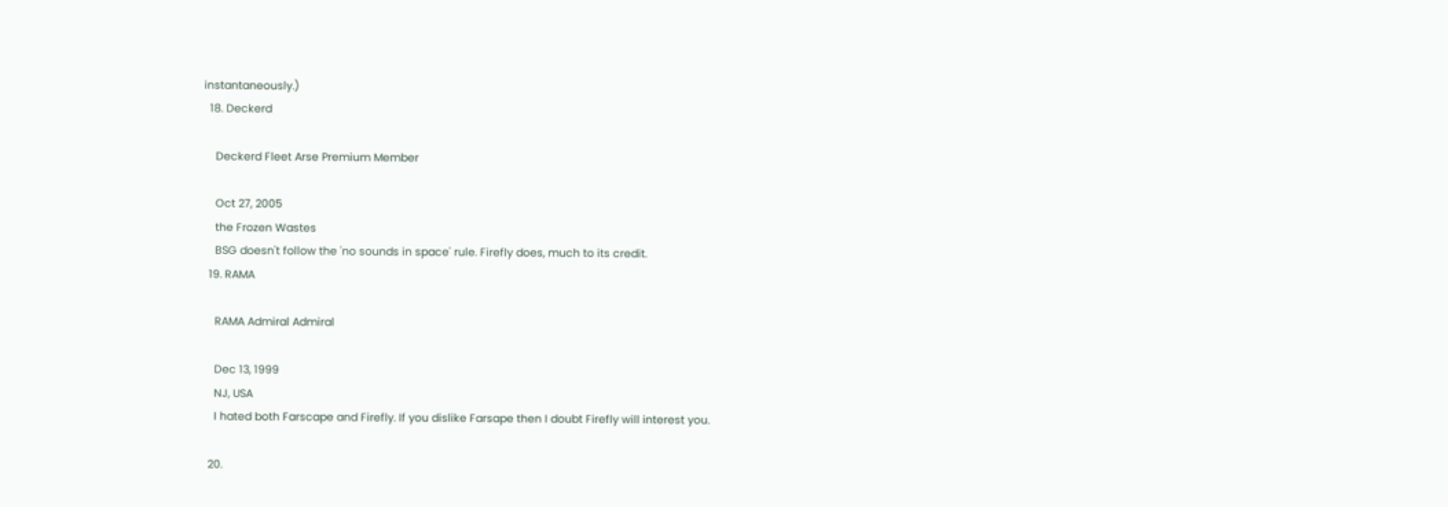instantaneously.)
  18. Deckerd

    Deckerd Fleet Arse Premium Member

    Oct 27, 2005
    the Frozen Wastes
    BSG doesn't follow the 'no sounds in space' rule. Firefly does, much to its credit.
  19. RAMA

    RAMA Admiral Admiral

    Dec 13, 1999
    NJ, USA
    I hated both Farscape and Firefly. If you dislike Farsape then I doubt Firefly will interest you.

  20.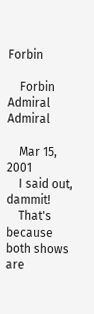Forbin

    Forbin Admiral Admiral

    Mar 15, 2001
    I said out, dammit!
    That's because both shows are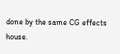done by the same CG effects house.